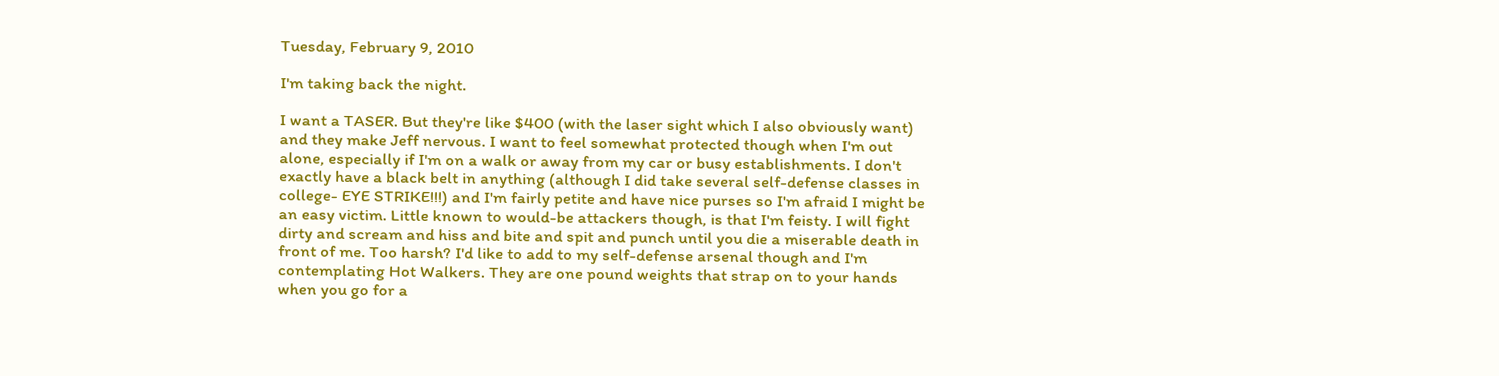Tuesday, February 9, 2010

I'm taking back the night.

I want a TASER. But they're like $400 (with the laser sight which I also obviously want) and they make Jeff nervous. I want to feel somewhat protected though when I'm out alone, especially if I'm on a walk or away from my car or busy establishments. I don't exactly have a black belt in anything (although I did take several self-defense classes in college- EYE STRIKE!!!) and I'm fairly petite and have nice purses so I'm afraid I might be an easy victim. Little known to would-be attackers though, is that I'm feisty. I will fight dirty and scream and hiss and bite and spit and punch until you die a miserable death in front of me. Too harsh? I'd like to add to my self-defense arsenal though and I'm contemplating Hot Walkers. They are one pound weights that strap on to your hands when you go for a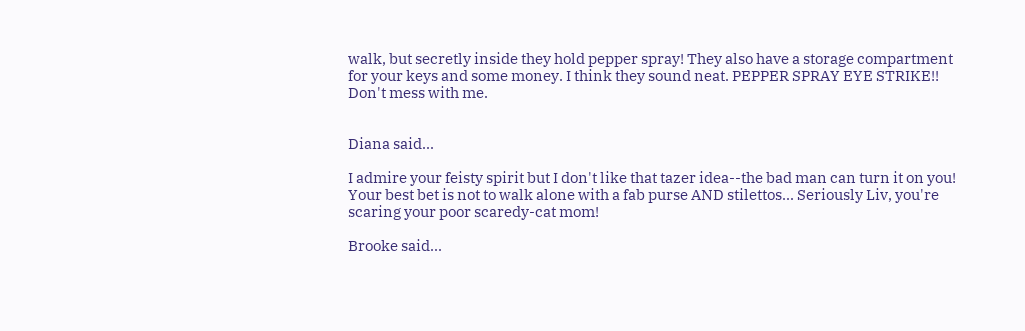walk, but secretly inside they hold pepper spray! They also have a storage compartment for your keys and some money. I think they sound neat. PEPPER SPRAY EYE STRIKE!! Don't mess with me.


Diana said...

I admire your feisty spirit but I don't like that tazer idea--the bad man can turn it on you! Your best bet is not to walk alone with a fab purse AND stilettos... Seriously Liv, you're scaring your poor scaredy-cat mom!

Brooke said...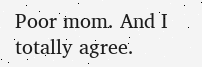Poor mom. And I totally agree.